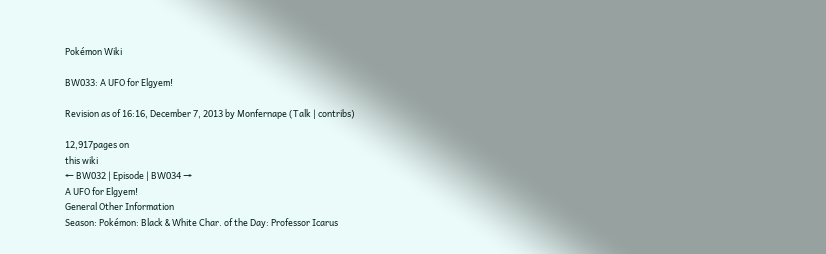Pokémon Wiki

BW033: A UFO for Elgyem!

Revision as of 16:16, December 7, 2013 by Monfernape (Talk | contribs)

12,917pages on
this wiki
← BW032 | Episode | BW034 →
A UFO for Elgyem!
General Other Information
Season: Pokémon: Black & White Char. of the Day: Professor Icarus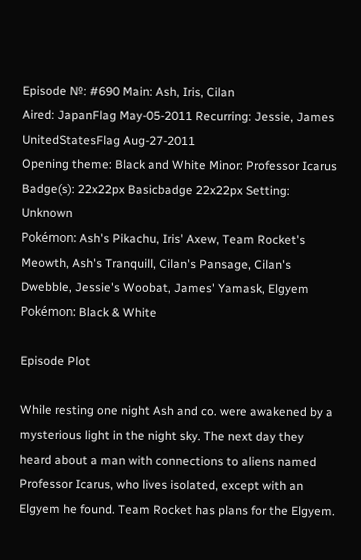Episode №: #690 Main: Ash, Iris, Cilan
Aired: JapanFlag May-05-2011 Recurring: Jessie, James
UnitedStatesFlag Aug-27-2011
Opening theme: Black and White Minor: Professor Icarus
Badge(s): 22x22px Basicbadge 22x22px Setting: Unknown
Pokémon: Ash's Pikachu, Iris' Axew, Team Rocket's Meowth, Ash's Tranquill, Cilan's Pansage, Cilan's Dwebble, Jessie's Woobat, James' Yamask, Elgyem
Pokémon: Black & White

Episode Plot

While resting one night Ash and co. were awakened by a mysterious light in the night sky. The next day they heard about a man with connections to aliens named Professor Icarus, who lives isolated, except with an Elgyem he found. Team Rocket has plans for the Elgyem.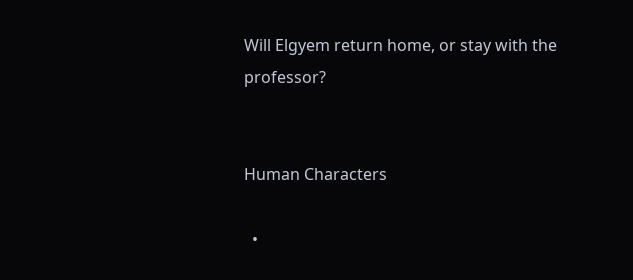Will Elgyem return home, or stay with the professor?


Human Characters

  •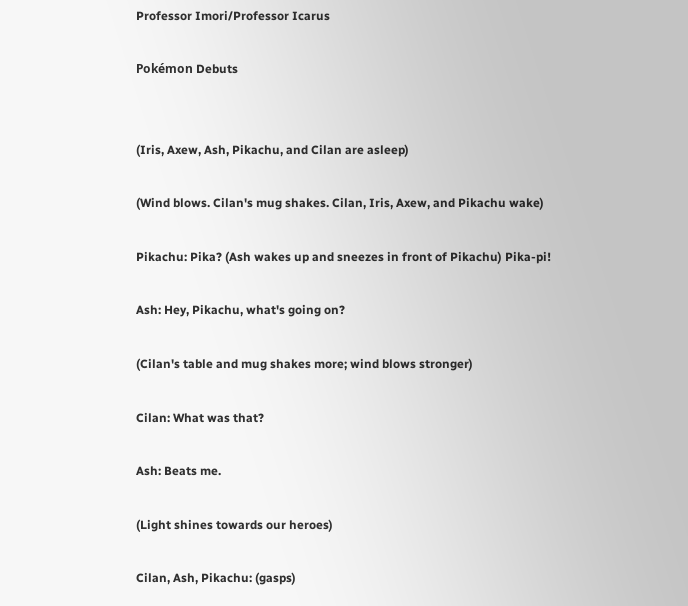Professor Imori/Professor Icarus

Pokémon Debuts


(Iris, Axew, Ash, Pikachu, and Cilan are asleep)

(Wind blows. Cilan's mug shakes. Cilan, Iris, Axew, and Pikachu wake)

Pikachu: Pika? (Ash wakes up and sneezes in front of Pikachu) Pika-pi!

Ash: Hey, Pikachu, what's going on?

(Cilan's table and mug shakes more; wind blows stronger)

Cilan: What was that?

Ash: Beats me.

(Light shines towards our heroes)

Cilan, Ash, Pikachu: (gasps)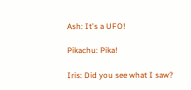Ash: It's a UFO!

Pikachu: Pika!

Iris: Did you see what I saw?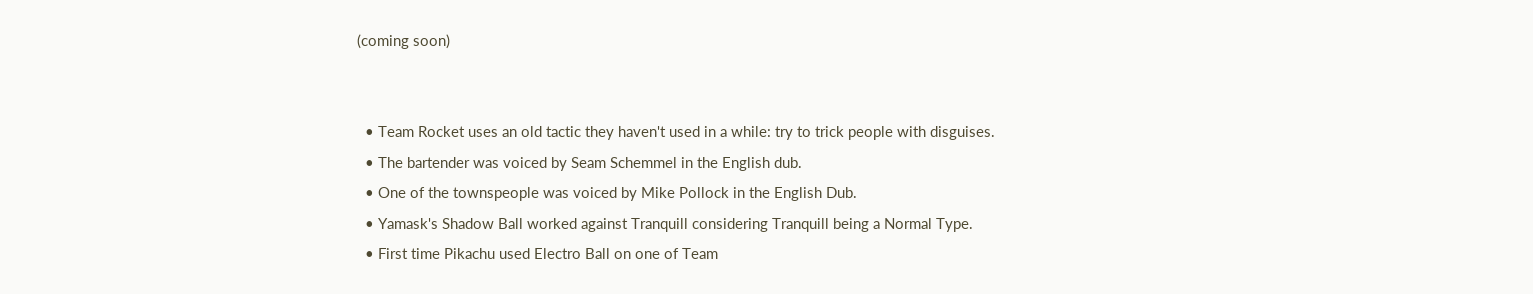(coming soon)


  • Team Rocket uses an old tactic they haven't used in a while: try to trick people with disguises.
  • The bartender was voiced by Seam Schemmel in the English dub.
  • One of the townspeople was voiced by Mike Pollock in the English Dub.
  • Yamask's Shadow Ball worked against Tranquill considering Tranquill being a Normal Type.
  • First time Pikachu used Electro Ball on one of Team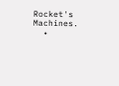Rocket's Machines.
  •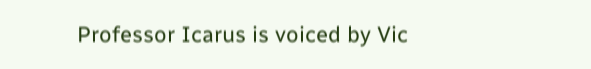Professor Icarus is voiced by Vic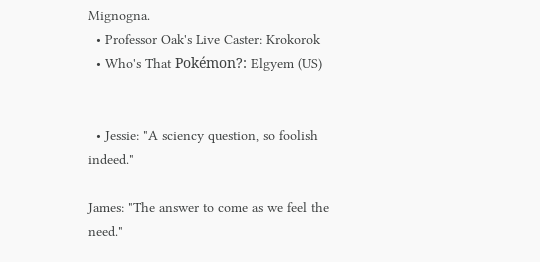Mignogna.
  • Professor Oak's Live Caster: Krokorok
  • Who's That Pokémon?: Elgyem (US)


  • Jessie: "A sciency question, so foolish indeed."

James: "The answer to come as we feel the need."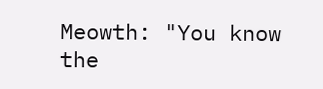Meowth: "You know the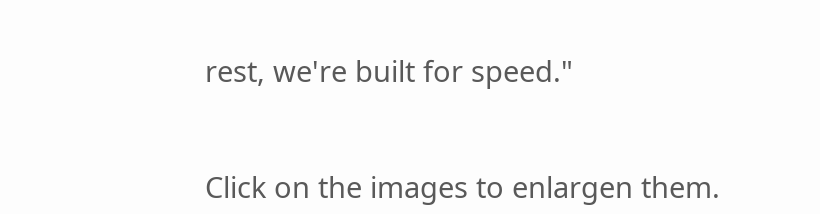rest, we're built for speed."


Click on the images to enlargen them.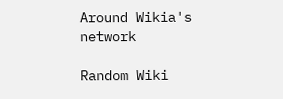Around Wikia's network

Random Wiki